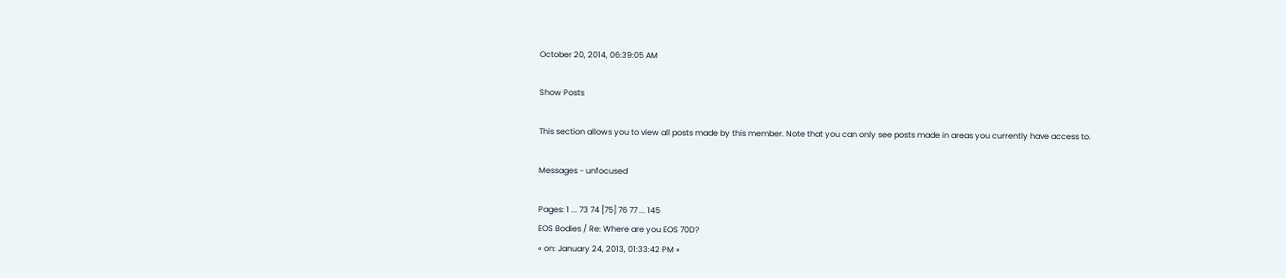October 20, 2014, 06:39:05 AM

Show Posts

This section allows you to view all posts made by this member. Note that you can only see posts made in areas you currently have access to.

Messages - unfocused

Pages: 1 ... 73 74 [75] 76 77 ... 145
EOS Bodies / Re: Where are you EOS 70D?
« on: January 24, 2013, 01:33:42 PM »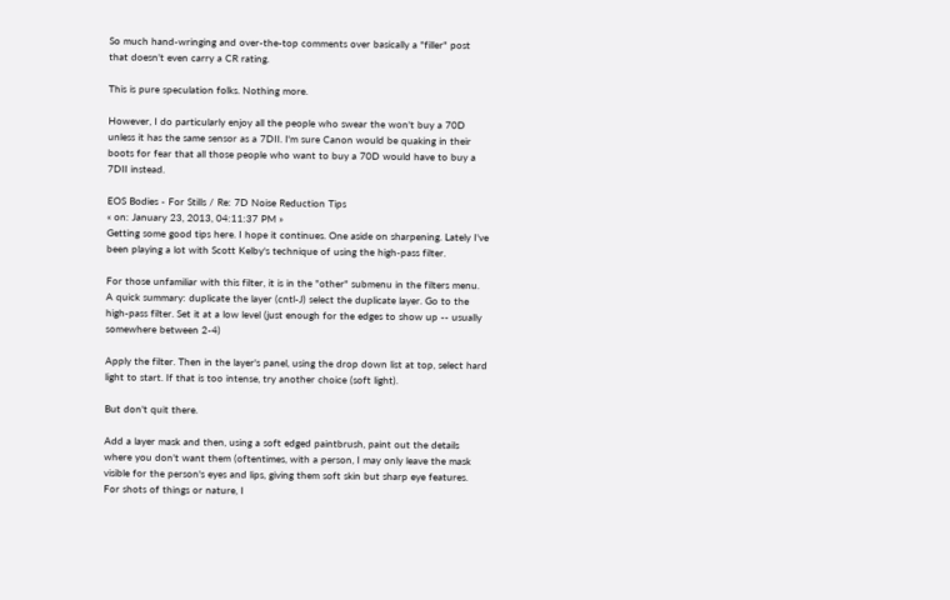So much hand-wringing and over-the-top comments over basically a "filler" post that doesn't even carry a CR rating.

This is pure speculation folks. Nothing more.

However, I do particularly enjoy all the people who swear the won't buy a 70D unless it has the same sensor as a 7DII. I'm sure Canon would be quaking in their boots for fear that all those people who want to buy a 70D would have to buy a 7DII instead.

EOS Bodies - For Stills / Re: 7D Noise Reduction Tips
« on: January 23, 2013, 04:11:37 PM »
Getting some good tips here. I hope it continues. One aside on sharpening. Lately I've been playing a lot with Scott Kelby's technique of using the high-pass filter.

For those unfamiliar with this filter, it is in the "other" submenu in the filters menu. A quick summary: duplicate the layer (cntl-J) select the duplicate layer. Go to the high-pass filter. Set it at a low level (just enough for the edges to show up -- usually somewhere between 2-4)

Apply the filter. Then in the layer's panel, using the drop down list at top, select hard light to start. If that is too intense, try another choice (soft light).

But don't quit there.

Add a layer mask and then, using a soft edged paintbrush, paint out the details where you don't want them (oftentimes, with a person, I may only leave the mask visible for the person's eyes and lips, giving them soft skin but sharp eye features. For shots of things or nature, I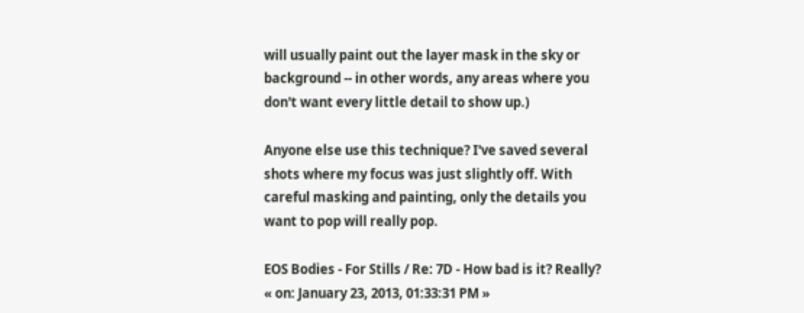will usually paint out the layer mask in the sky or background -- in other words, any areas where you don't want every little detail to show up.)

Anyone else use this technique? I've saved several shots where my focus was just slightly off. With careful masking and painting, only the details you want to pop will really pop.

EOS Bodies - For Stills / Re: 7D - How bad is it? Really?
« on: January 23, 2013, 01:33:31 PM »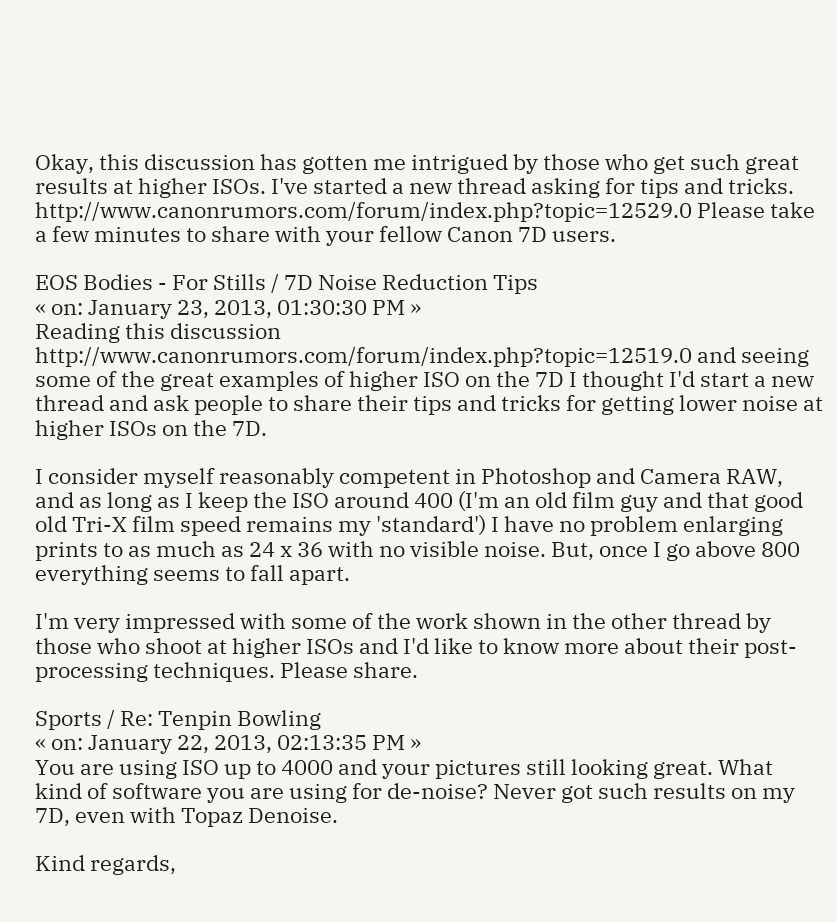Okay, this discussion has gotten me intrigued by those who get such great results at higher ISOs. I've started a new thread asking for tips and tricks. http://www.canonrumors.com/forum/index.php?topic=12529.0 Please take a few minutes to share with your fellow Canon 7D users.

EOS Bodies - For Stills / 7D Noise Reduction Tips
« on: January 23, 2013, 01:30:30 PM »
Reading this discussion http://www.canonrumors.com/forum/index.php?topic=12519.0 and seeing some of the great examples of higher ISO on the 7D I thought I'd start a new thread and ask people to share their tips and tricks for getting lower noise at higher ISOs on the 7D.

I consider myself reasonably competent in Photoshop and Camera RAW, and as long as I keep the ISO around 400 (I'm an old film guy and that good old Tri-X film speed remains my 'standard') I have no problem enlarging prints to as much as 24 x 36 with no visible noise. But, once I go above 800 everything seems to fall apart.

I'm very impressed with some of the work shown in the other thread by those who shoot at higher ISOs and I'd like to know more about their post-processing techniques. Please share.

Sports / Re: Tenpin Bowling
« on: January 22, 2013, 02:13:35 PM »
You are using ISO up to 4000 and your pictures still looking great. What kind of software you are using for de-noise? Never got such results on my 7D, even with Topaz Denoise.

Kind regards,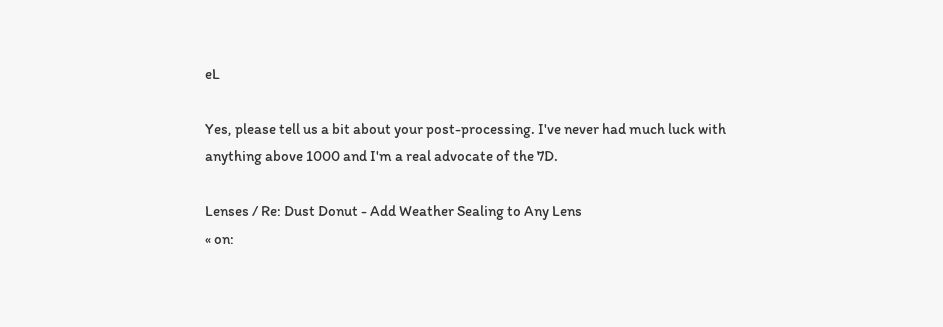eL

Yes, please tell us a bit about your post-processing. I've never had much luck with anything above 1000 and I'm a real advocate of the 7D.

Lenses / Re: Dust Donut - Add Weather Sealing to Any Lens
« on: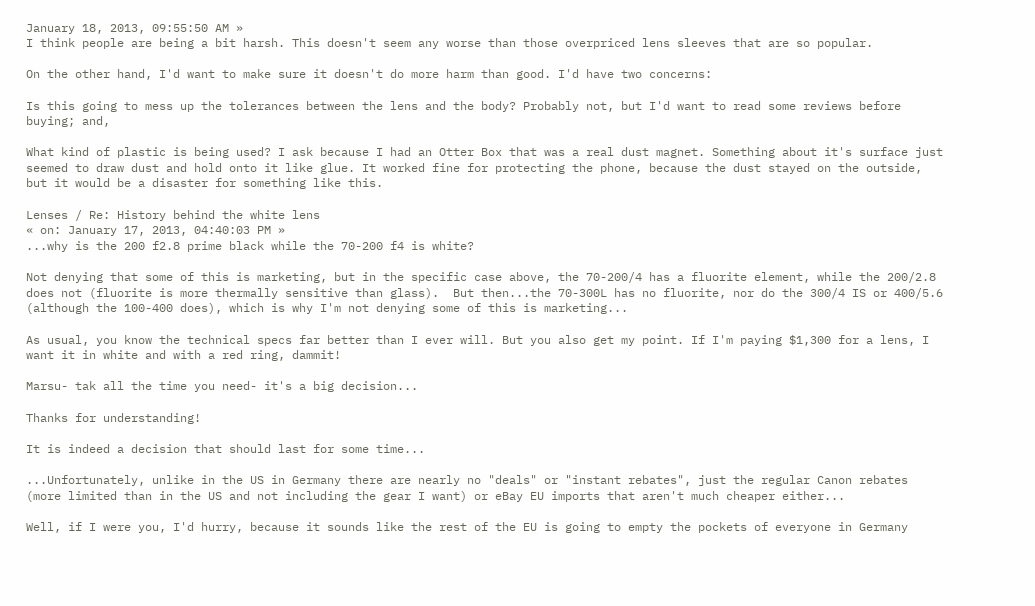January 18, 2013, 09:55:50 AM »
I think people are being a bit harsh. This doesn't seem any worse than those overpriced lens sleeves that are so popular.

On the other hand, I'd want to make sure it doesn't do more harm than good. I'd have two concerns:

Is this going to mess up the tolerances between the lens and the body? Probably not, but I'd want to read some reviews before buying; and,

What kind of plastic is being used? I ask because I had an Otter Box that was a real dust magnet. Something about it's surface just seemed to draw dust and hold onto it like glue. It worked fine for protecting the phone, because the dust stayed on the outside, but it would be a disaster for something like this.

Lenses / Re: History behind the white lens
« on: January 17, 2013, 04:40:03 PM »
...why is the 200 f2.8 prime black while the 70-200 f4 is white?

Not denying that some of this is marketing, but in the specific case above, the 70-200/4 has a fluorite element, while the 200/2.8 does not (fluorite is more thermally sensitive than glass).  But then...the 70-300L has no fluorite, nor do the 300/4 IS or 400/5.6 (although the 100-400 does), which is why I'm not denying some of this is marketing...

As usual, you know the technical specs far better than I ever will. But you also get my point. If I'm paying $1,300 for a lens, I want it in white and with a red ring, dammit!

Marsu- tak all the time you need- it's a big decision...

Thanks for understanding!

It is indeed a decision that should last for some time...

...Unfortunately, unlike in the US in Germany there are nearly no "deals" or "instant rebates", just the regular Canon rebates (more limited than in the US and not including the gear I want) or eBay EU imports that aren't much cheaper either...

Well, if I were you, I'd hurry, because it sounds like the rest of the EU is going to empty the pockets of everyone in Germany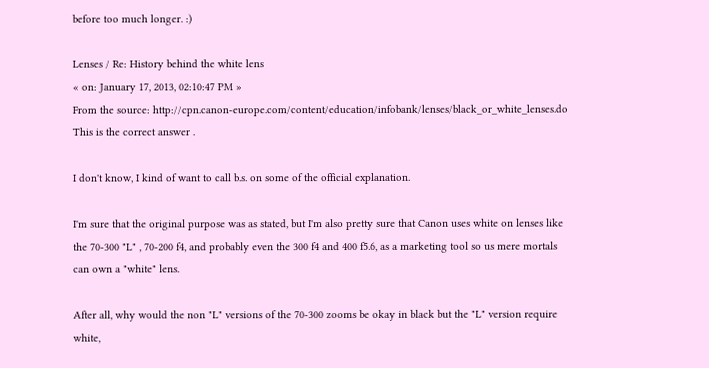before too much longer. :)

Lenses / Re: History behind the white lens
« on: January 17, 2013, 02:10:47 PM »
From the source: http://cpn.canon-europe.com/content/education/infobank/lenses/black_or_white_lenses.do
This is the correct answer .

I don't know, I kind of want to call b.s. on some of the official explanation.

I'm sure that the original purpose was as stated, but I'm also pretty sure that Canon uses white on lenses like the 70-300 "L" , 70-200 f4, and probably even the 300 f4 and 400 f5.6, as a marketing tool so us mere mortals can own a "white" lens.

After all, why would the non "L" versions of the 70-300 zooms be okay in black but the "L" version require white,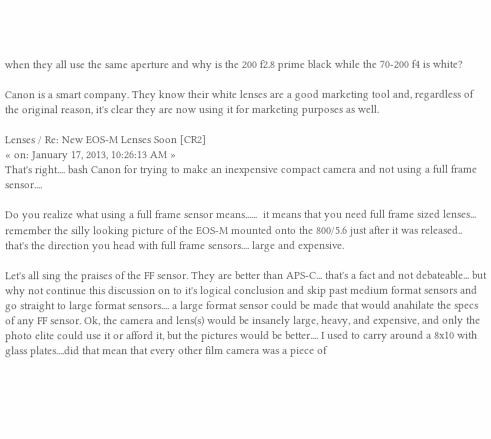when they all use the same aperture and why is the 200 f2.8 prime black while the 70-200 f4 is white?

Canon is a smart company. They know their white lenses are a good marketing tool and, regardless of the original reason, it's clear they are now using it for marketing purposes as well.

Lenses / Re: New EOS-M Lenses Soon [CR2]
« on: January 17, 2013, 10:26:13 AM »
That's right.... bash Canon for trying to make an inexpensive compact camera and not using a full frame sensor....

Do you realize what using a full frame sensor means......  it means that you need full frame sized lenses... remember the silly looking picture of the EOS-M mounted onto the 800/5.6 just after it was released.. that's the direction you head with full frame sensors.... large and expensive.

Let's all sing the praises of the FF sensor. They are better than APS-C... that's a fact and not debateable... but why not continue this discussion on to it's logical conclusion and skip past medium format sensors and go straight to large format sensors.... a large format sensor could be made that would anahilate the specs of any FF sensor. Ok, the camera and lens(s) would be insanely large, heavy, and expensive, and only the photo elite could use it or afford it, but the pictures would be better.... I used to carry around a 8x10 with glass plates....did that mean that every other film camera was a piece of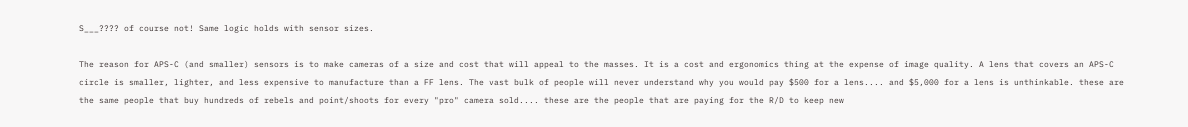S___???? of course not! Same logic holds with sensor sizes.

The reason for APS-C (and smaller) sensors is to make cameras of a size and cost that will appeal to the masses. It is a cost and ergonomics thing at the expense of image quality. A lens that covers an APS-C circle is smaller, lighter, and less expensive to manufacture than a FF lens. The vast bulk of people will never understand why you would pay $500 for a lens.... and $5,000 for a lens is unthinkable. these are the same people that buy hundreds of rebels and point/shoots for every "pro" camera sold.... these are the people that are paying for the R/D to keep new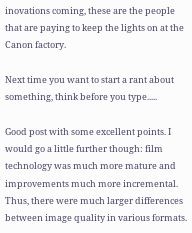inovations coming, these are the people that are paying to keep the lights on at the Canon factory.

Next time you want to start a rant about something, think before you type.....

Good post with some excellent points. I would go a little further though: film technology was much more mature and improvements much more incremental. Thus, there were much larger differences between image quality in various formats.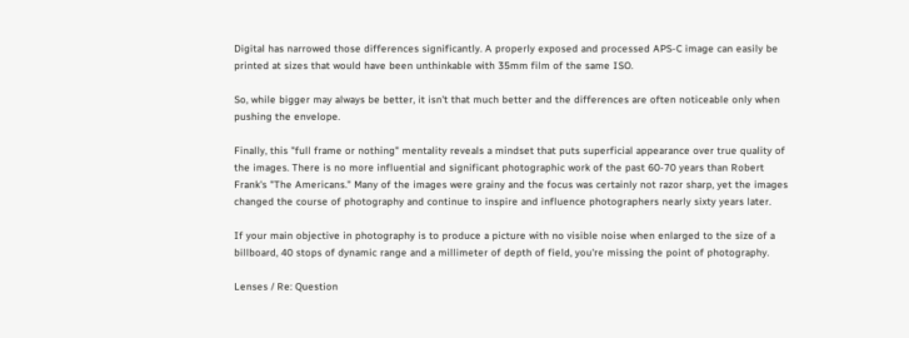Digital has narrowed those differences significantly. A properly exposed and processed APS-C image can easily be printed at sizes that would have been unthinkable with 35mm film of the same ISO.

So, while bigger may always be better, it isn't that much better and the differences are often noticeable only when pushing the envelope.

Finally, this "full frame or nothing" mentality reveals a mindset that puts superficial appearance over true quality of the images. There is no more influential and significant photographic work of the past 60-70 years than Robert Frank's "The Americans." Many of the images were grainy and the focus was certainly not razor sharp, yet the images changed the course of photography and continue to inspire and influence photographers nearly sixty years later.

If your main objective in photography is to produce a picture with no visible noise when enlarged to the size of a billboard, 40 stops of dynamic range and a millimeter of depth of field, you're missing the point of photography.

Lenses / Re: Question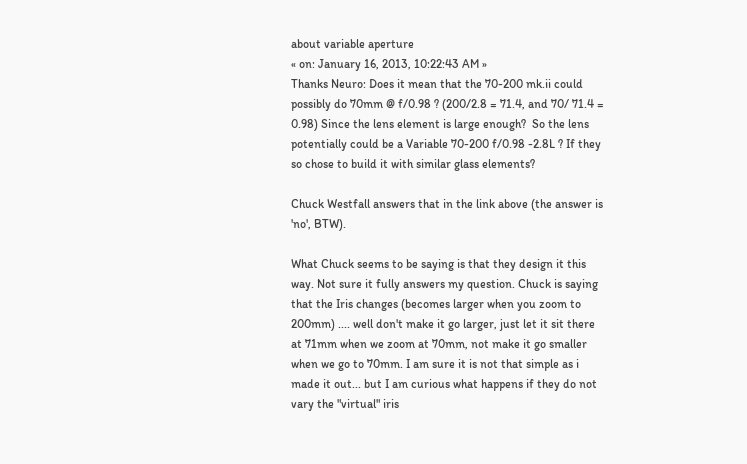about variable aperture
« on: January 16, 2013, 10:22:43 AM »
Thanks Neuro: Does it mean that the 70-200 mk.ii could possibly do 70mm @ f/0.98 ? (200/2.8 = 71.4, and 70/ 71.4 = 0.98) Since the lens element is large enough?  So the lens potentially could be a Variable 70-200 f/0.98 -2.8L ? If they so chose to build it with similar glass elements?

Chuck Westfall answers that in the link above (the answer is 'no', BTW).

What Chuck seems to be saying is that they design it this way. Not sure it fully answers my question. Chuck is saying that the Iris changes (becomes larger when you zoom to 200mm) .... well don't make it go larger, just let it sit there at 71mm when we zoom at 70mm, not make it go smaller when we go to 70mm. I am sure it is not that simple as i made it out... but I am curious what happens if they do not vary the "virtual" iris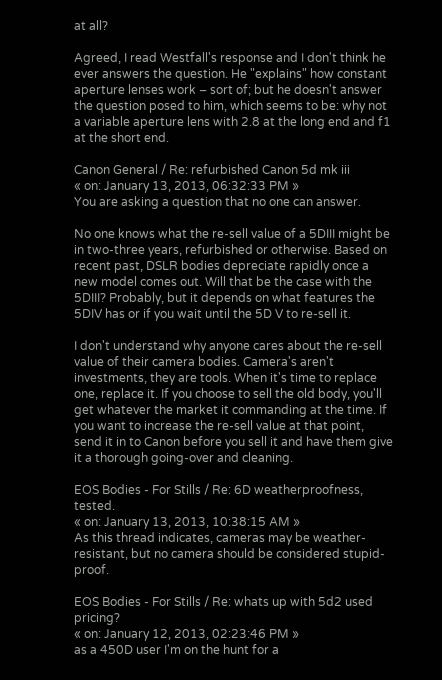at all?

Agreed, I read Westfall's response and I don't think he ever answers the question. He "explains" how constant aperture lenses work – sort of; but he doesn't answer the question posed to him, which seems to be: why not a variable aperture lens with 2.8 at the long end and f1 at the short end.

Canon General / Re: refurbished Canon 5d mk iii
« on: January 13, 2013, 06:32:33 PM »
You are asking a question that no one can answer.

No one knows what the re-sell value of a 5DIII might be in two-three years, refurbished or otherwise. Based on recent past, DSLR bodies depreciate rapidly once a new model comes out. Will that be the case with the 5DIII? Probably, but it depends on what features the 5DIV has or if you wait until the 5D V to re-sell it.

I don't understand why anyone cares about the re-sell value of their camera bodies. Camera's aren't investments, they are tools. When it's time to replace one, replace it. If you choose to sell the old body, you'll get whatever the market it commanding at the time. If you want to increase the re-sell value at that point, send it in to Canon before you sell it and have them give it a thorough going-over and cleaning.

EOS Bodies - For Stills / Re: 6D weatherproofness, tested.
« on: January 13, 2013, 10:38:15 AM »
As this thread indicates, cameras may be weather-resistant, but no camera should be considered stupid-proof.

EOS Bodies - For Stills / Re: whats up with 5d2 used pricing?
« on: January 12, 2013, 02:23:46 PM »
as a 450D user I'm on the hunt for a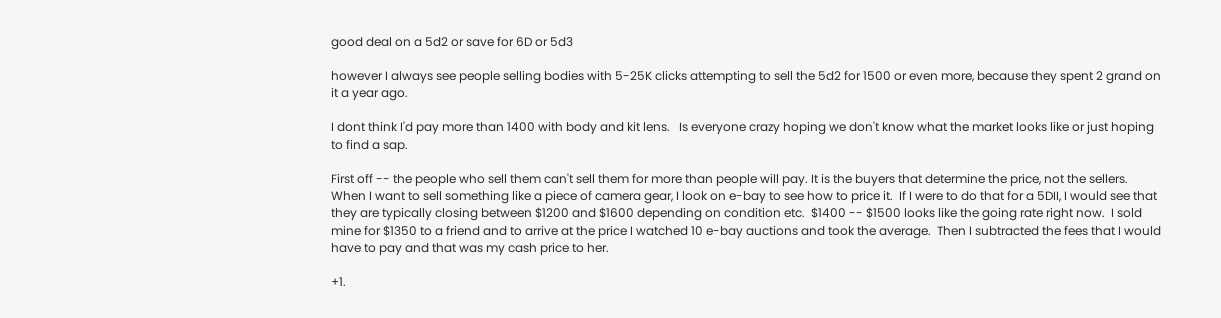good deal on a 5d2 or save for 6D or 5d3

however I always see people selling bodies with 5-25K clicks attempting to sell the 5d2 for 1500 or even more, because they spent 2 grand on it a year ago.

I dont think I'd pay more than 1400 with body and kit lens.   Is everyone crazy hoping we don't know what the market looks like or just hoping to find a sap.

First off -- the people who sell them can't sell them for more than people will pay. It is the buyers that determine the price, not the sellers. When I want to sell something like a piece of camera gear, I look on e-bay to see how to price it.  If I were to do that for a 5DII, I would see that they are typically closing between $1200 and $1600 depending on condition etc.  $1400 -- $1500 looks like the going rate right now.  I sold mine for $1350 to a friend and to arrive at the price I watched 10 e-bay auctions and took the average.  Then I subtracted the fees that I would have to pay and that was my cash price to her.

+1.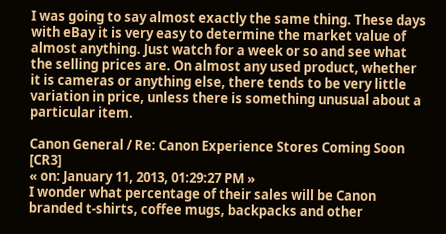I was going to say almost exactly the same thing. These days with eBay it is very easy to determine the market value of almost anything. Just watch for a week or so and see what the selling prices are. On almost any used product, whether it is cameras or anything else, there tends to be very little variation in price, unless there is something unusual about a particular item.

Canon General / Re: Canon Experience Stores Coming Soon [CR3]
« on: January 11, 2013, 01:29:27 PM »
I wonder what percentage of their sales will be Canon branded t-shirts, coffee mugs, backpacks and other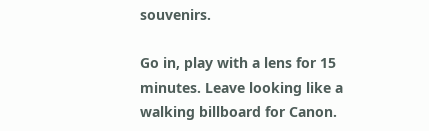souvenirs.

Go in, play with a lens for 15 minutes. Leave looking like a walking billboard for Canon.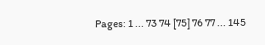Pages: 1 ... 73 74 [75] 76 77 ... 145